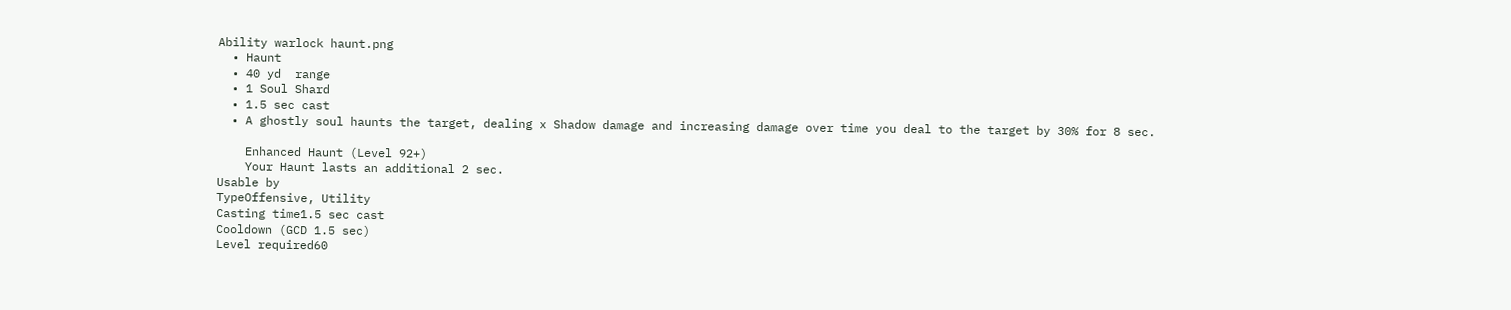Ability warlock haunt.png
  • Haunt
  • 40 yd  range
  • 1 Soul Shard
  • 1.5 sec cast
  • A ghostly soul haunts the target, dealing x Shadow damage and increasing damage over time you deal to the target by 30% for 8 sec.

    Enhanced Haunt (Level 92+)
    Your Haunt lasts an additional 2 sec.
Usable by
TypeOffensive, Utility
Casting time1.5 sec cast
Cooldown (GCD 1.5 sec)
Level required60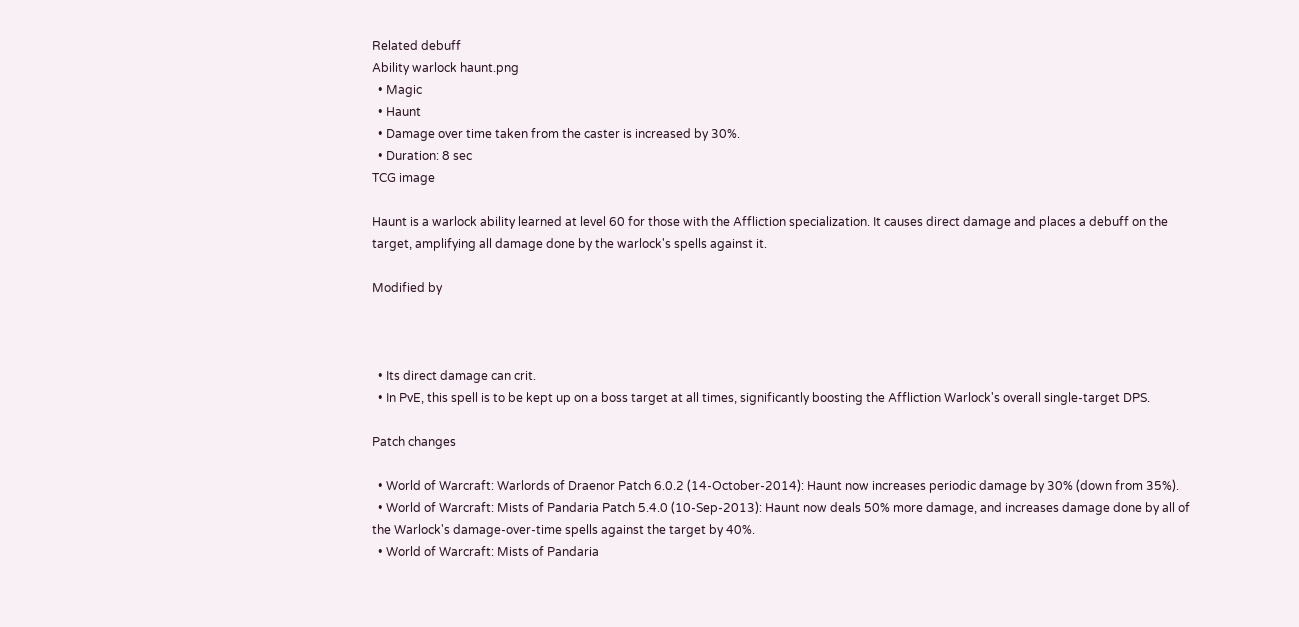Related debuff
Ability warlock haunt.png
  • Magic
  • Haunt
  • Damage over time taken from the caster is increased by 30%.
  • Duration: 8 sec
TCG image

Haunt is a warlock ability learned at level 60 for those with the Affliction specialization. It causes direct damage and places a debuff on the target, amplifying all damage done by the warlock's spells against it.

Modified by



  • Its direct damage can crit.
  • In PvE, this spell is to be kept up on a boss target at all times, significantly boosting the Affliction Warlock's overall single-target DPS.

Patch changes

  • World of Warcraft: Warlords of Draenor Patch 6.0.2 (14-October-2014): Haunt now increases periodic damage by 30% (down from 35%).
  • World of Warcraft: Mists of Pandaria Patch 5.4.0 (10-Sep-2013): Haunt now deals 50% more damage, and increases damage done by all of the Warlock's damage-over-time spells against the target by 40%.
  • World of Warcraft: Mists of Pandaria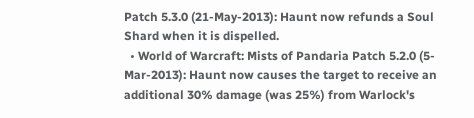Patch 5.3.0 (21-May-2013): Haunt now refunds a Soul Shard when it is dispelled.
  • World of Warcraft: Mists of Pandaria Patch 5.2.0 (5-Mar-2013): Haunt now causes the target to receive an additional 30% damage (was 25%) from Warlock's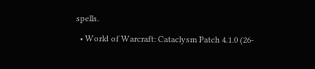spells.
  • World of Warcraft: Cataclysm Patch 4.1.0 (26-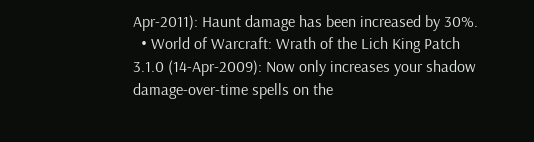Apr-2011): Haunt damage has been increased by 30%.
  • World of Warcraft: Wrath of the Lich King Patch 3.1.0 (14-Apr-2009): Now only increases your shadow damage-over-time spells on the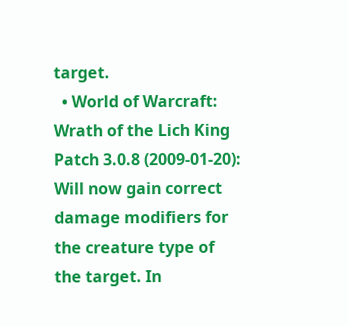target.
  • World of Warcraft: Wrath of the Lich King Patch 3.0.8 (2009-01-20): Will now gain correct damage modifiers for the creature type of the target. In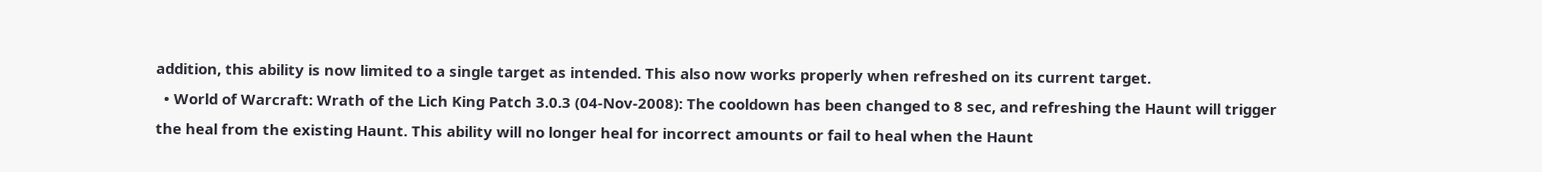addition, this ability is now limited to a single target as intended. This also now works properly when refreshed on its current target.
  • World of Warcraft: Wrath of the Lich King Patch 3.0.3 (04-Nov-2008): The cooldown has been changed to 8 sec, and refreshing the Haunt will trigger the heal from the existing Haunt. This ability will no longer heal for incorrect amounts or fail to heal when the Haunt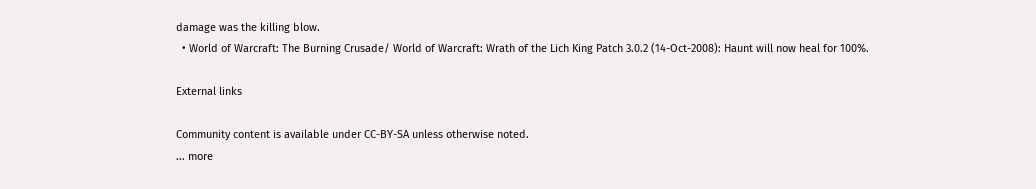damage was the killing blow.
  • World of Warcraft: The Burning Crusade/ World of Warcraft: Wrath of the Lich King Patch 3.0.2 (14-Oct-2008): Haunt will now heal for 100%.

External links

Community content is available under CC-BY-SA unless otherwise noted.
... more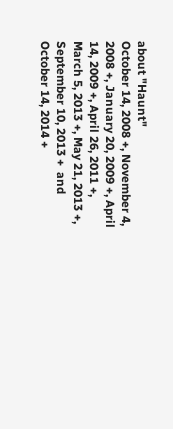about "Haunt"
October 14, 2008 +, November 4, 2008 +, January 20, 2009 +, April 14, 2009 +, April 26, 2011 +, March 5, 2013 +, May 21, 2013 +, September 10, 2013 +  and October 14, 2014 +